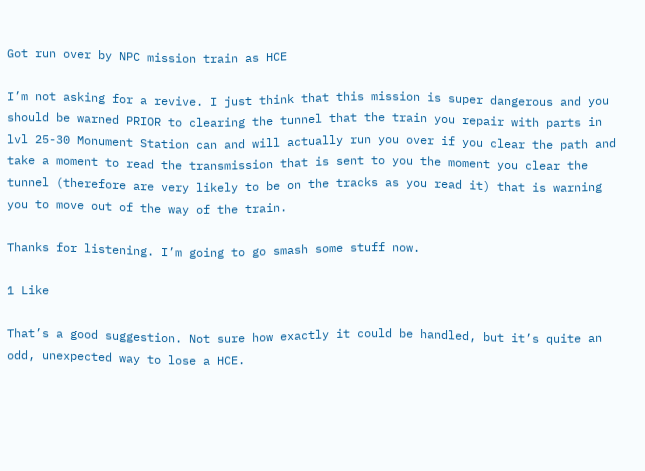Got run over by NPC mission train as HCE

I’m not asking for a revive. I just think that this mission is super dangerous and you should be warned PRIOR to clearing the tunnel that the train you repair with parts in lvl 25-30 Monument Station can and will actually run you over if you clear the path and take a moment to read the transmission that is sent to you the moment you clear the tunnel (therefore are very likely to be on the tracks as you read it) that is warning you to move out of the way of the train.

Thanks for listening. I’m going to go smash some stuff now.

1 Like

That’s a good suggestion. Not sure how exactly it could be handled, but it’s quite an odd, unexpected way to lose a HCE.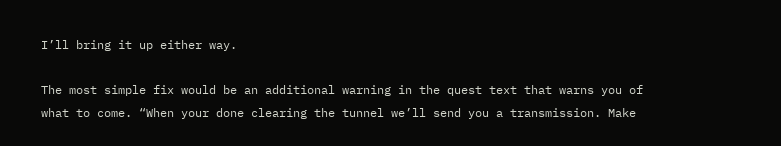I’ll bring it up either way.

The most simple fix would be an additional warning in the quest text that warns you of what to come. “When your done clearing the tunnel we’ll send you a transmission. Make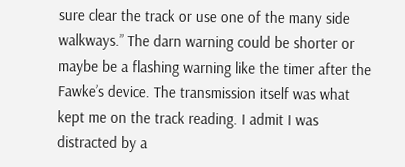sure clear the track or use one of the many side walkways.” The darn warning could be shorter or maybe be a flashing warning like the timer after the Fawke’s device. The transmission itself was what kept me on the track reading. I admit I was distracted by a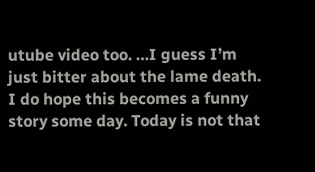utube video too. …I guess I’m just bitter about the lame death. I do hope this becomes a funny story some day. Today is not that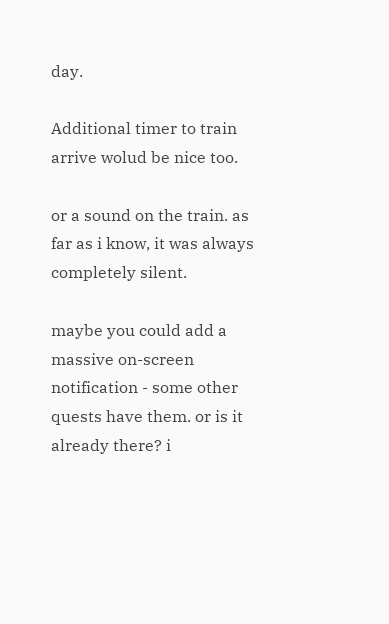day.

Additional timer to train arrive wolud be nice too.

or a sound on the train. as far as i know, it was always completely silent.

maybe you could add a massive on-screen notification - some other quests have them. or is it already there? i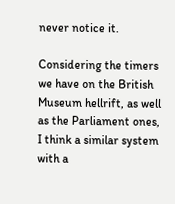never notice it.

Considering the timers we have on the British Museum hellrift, as well as the Parliament ones, I think a similar system with a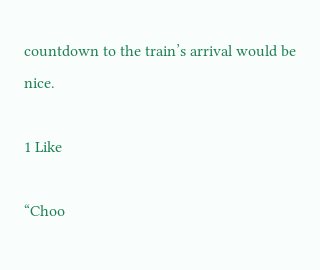countdown to the train’s arrival would be nice.

1 Like

“Choo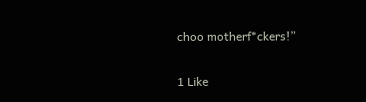choo motherf*ckers!”

1 Like